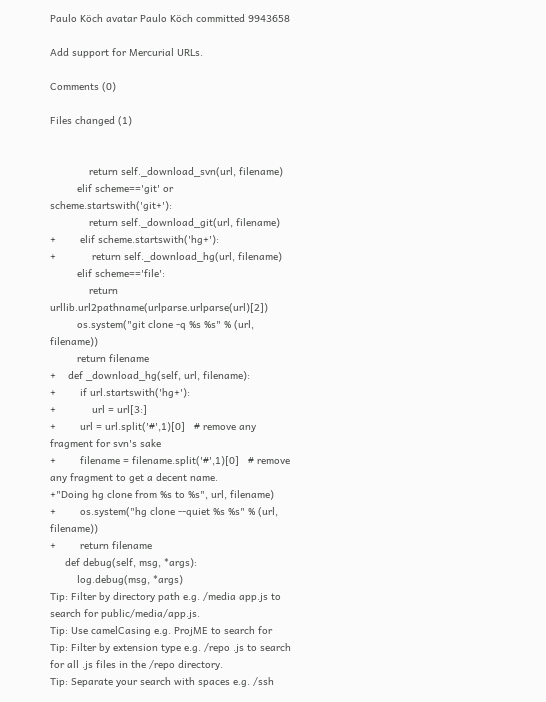Paulo Köch avatar Paulo Köch committed 9943658

Add support for Mercurial URLs.

Comments (0)

Files changed (1)


             return self._download_svn(url, filename)
         elif scheme=='git' or scheme.startswith('git+'):
             return self._download_git(url, filename)
+        elif scheme.startswith('hg+'):
+            return self._download_hg(url, filename)
         elif scheme=='file':
             return urllib.url2pathname(urlparse.urlparse(url)[2])
         os.system("git clone -q %s %s" % (url, filename))
         return filename
+    def _download_hg(self, url, filename):
+        if url.startswith('hg+'):
+            url = url[3:]
+        url = url.split('#',1)[0]   # remove any fragment for svn's sake
+        filename = filename.split('#',1)[0]   # remove any fragment to get a decent name.
+"Doing hg clone from %s to %s", url, filename)
+        os.system("hg clone --quiet %s %s" % (url, filename))
+        return filename
     def debug(self, msg, *args):
         log.debug(msg, *args)
Tip: Filter by directory path e.g. /media app.js to search for public/media/app.js.
Tip: Use camelCasing e.g. ProjME to search for
Tip: Filter by extension type e.g. /repo .js to search for all .js files in the /repo directory.
Tip: Separate your search with spaces e.g. /ssh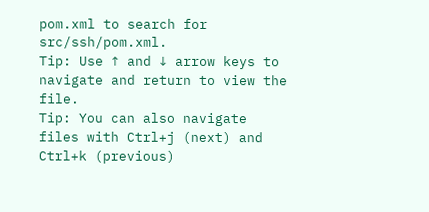pom.xml to search for src/ssh/pom.xml.
Tip: Use ↑ and ↓ arrow keys to navigate and return to view the file.
Tip: You can also navigate files with Ctrl+j (next) and Ctrl+k (previous)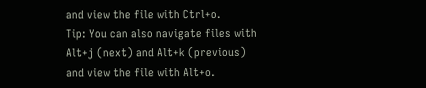and view the file with Ctrl+o.
Tip: You can also navigate files with Alt+j (next) and Alt+k (previous) and view the file with Alt+o.